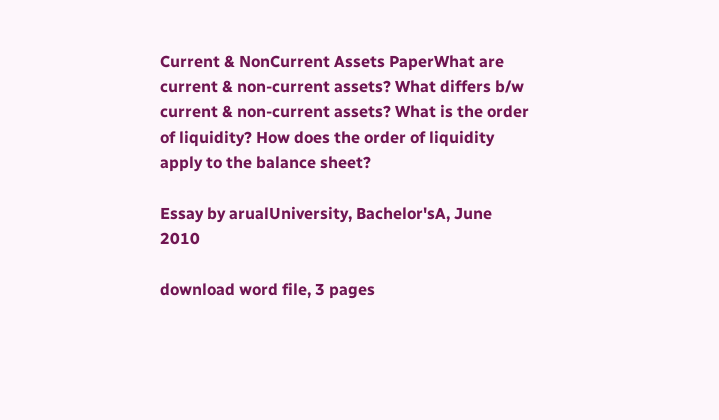Current & NonCurrent Assets PaperWhat are current & non-current assets? What differs b/w current & non-current assets? What is the order of liquidity? How does the order of liquidity apply to the balance sheet?

Essay by arualUniversity, Bachelor'sA, June 2010

download word file, 3 pages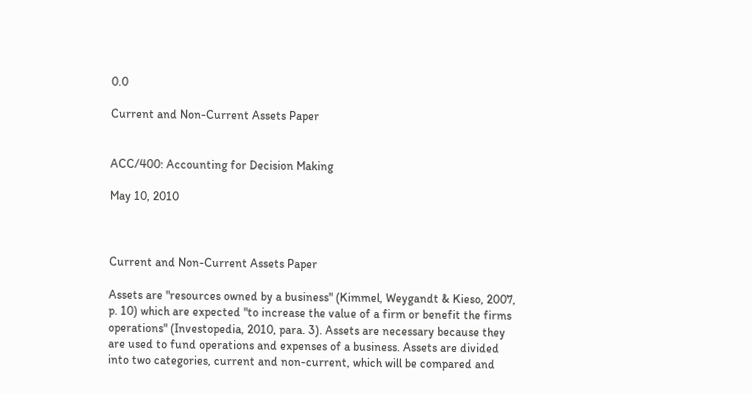0.0

Current and Non-Current Assets Paper


ACC/400: Accounting for Decision Making

May 10, 2010



Current and Non-Current Assets Paper

Assets are "resources owned by a business" (Kimmel, Weygandt & Kieso, 2007, p. 10) which are expected "to increase the value of a firm or benefit the firms operations" (Investopedia, 2010, para. 3). Assets are necessary because they are used to fund operations and expenses of a business. Assets are divided into two categories, current and non-current, which will be compared and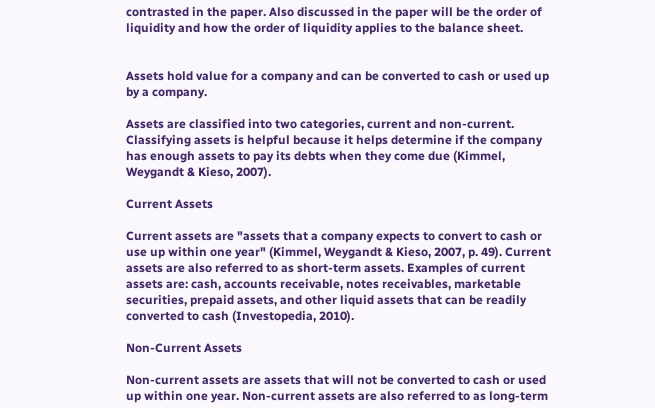contrasted in the paper. Also discussed in the paper will be the order of liquidity and how the order of liquidity applies to the balance sheet.


Assets hold value for a company and can be converted to cash or used up by a company.

Assets are classified into two categories, current and non-current. Classifying assets is helpful because it helps determine if the company has enough assets to pay its debts when they come due (Kimmel, Weygandt & Kieso, 2007).

Current Assets

Current assets are "assets that a company expects to convert to cash or use up within one year" (Kimmel, Weygandt & Kieso, 2007, p. 49). Current assets are also referred to as short-term assets. Examples of current assets are: cash, accounts receivable, notes receivables, marketable securities, prepaid assets, and other liquid assets that can be readily converted to cash (Investopedia, 2010).

Non-Current Assets

Non-current assets are assets that will not be converted to cash or used up within one year. Non-current assets are also referred to as long-term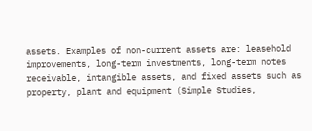assets. Examples of non-current assets are: leasehold improvements, long-term investments, long-term notes receivable, intangible assets, and fixed assets such as property, plant and equipment (Simple Studies,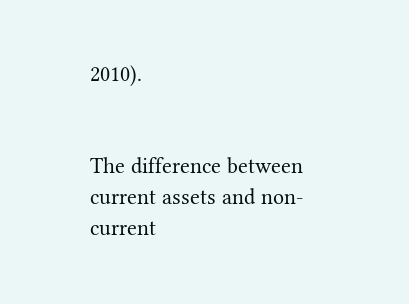2010).


The difference between current assets and non-current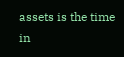assets is the time in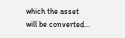which the asset will be converted...